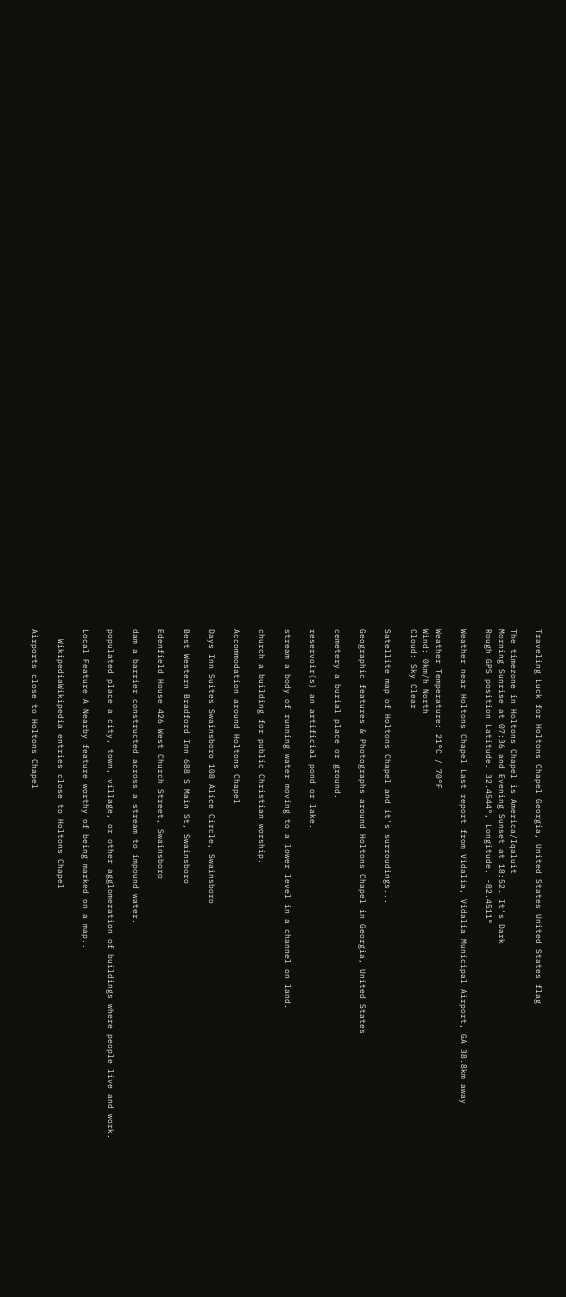Traveling Luck for Holtons Chapel Georgia, United States United States flag

The timezone in Holtons Chapel is America/Iqaluit
Morning Sunrise at 07:36 and Evening Sunset at 18:52. It's Dark
Rough GPS position Latitude. 32.4544°, Longitude. -82.4511°

Weather near Holtons Chapel Last report from Vidalia, Vidalia Municipal Airport, GA 38.8km away

Weather Temperature: 21°C / 70°F
Wind: 0km/h North
Cloud: Sky Clear

Satellite map of Holtons Chapel and it's surroudings...

Geographic features & Photographs around Holtons Chapel in Georgia, United States

cemetery a burial place or ground.

reservoir(s) an artificial pond or lake.

stream a body of running water moving to a lower level in a channel on land.

church a building for public Christian worship.

Accommodation around Holtons Chapel

Days Inn Suites Swainsboro 108 Alice Circle, Swainsboro

Best Western Bradford Inn 688 S Main St, Swainsboro

Edenfield House 426 West Church Street, Swainsboro

dam a barrier constructed across a stream to impound water.

populated place a city, town, village, or other agglomeration of buildings where people live and work.

Local Feature A Nearby feature worthy of being marked on a map..

  WikipediaWikipedia entries close to Holtons Chapel

Airports close to Holtons Chapel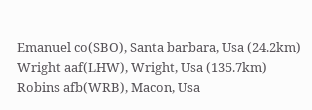Emanuel co(SBO), Santa barbara, Usa (24.2km)
Wright aaf(LHW), Wright, Usa (135.7km)
Robins afb(WRB), Macon, Usa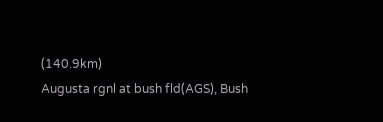(140.9km)
Augusta rgnl at bush fld(AGS), Bush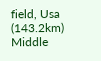field, Usa (143.2km)
Middle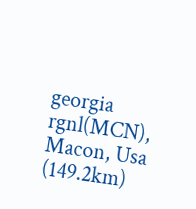georgia rgnl(MCN), Macon, Usa (149.2km)